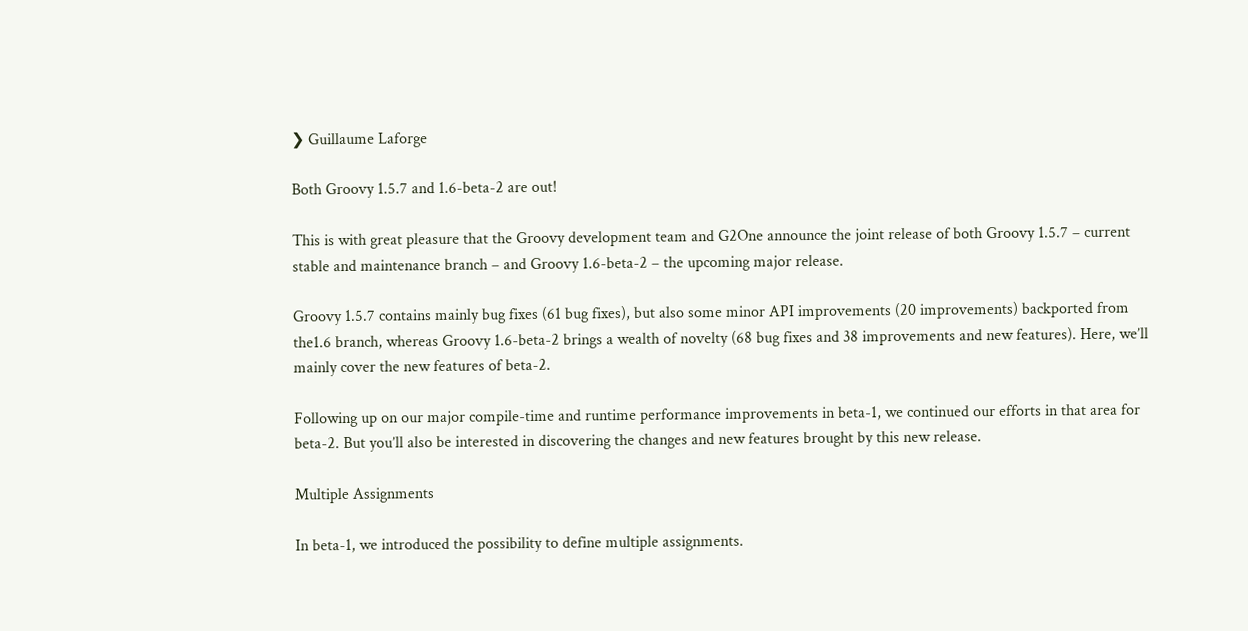❯ Guillaume Laforge

Both Groovy 1.5.7 and 1.6-beta-2 are out!

This is with great pleasure that the Groovy development team and G2One announce the joint release of both Groovy 1.5.7 – current stable and maintenance branch – and Groovy 1.6-beta-2 – the upcoming major release.

Groovy 1.5.7 contains mainly bug fixes (61 bug fixes), but also some minor API improvements (20 improvements) backported from the1.6 branch, whereas Groovy 1.6-beta-2 brings a wealth of novelty (68 bug fixes and 38 improvements and new features). Here, we’ll mainly cover the new features of beta-2.

Following up on our major compile-time and runtime performance improvements in beta-1, we continued our efforts in that area for beta-2. But you’ll also be interested in discovering the changes and new features brought by this new release.

Multiple Assignments

In beta-1, we introduced the possibility to define multiple assignments.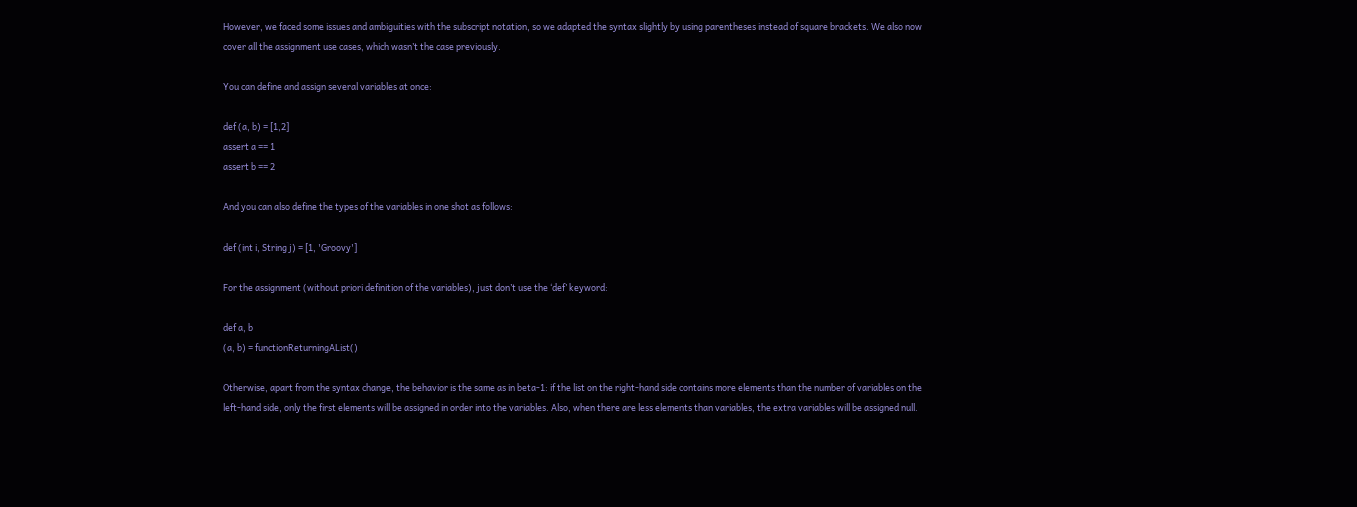However, we faced some issues and ambiguities with the subscript notation, so we adapted the syntax slightly by using parentheses instead of square brackets. We also now cover all the assignment use cases, which wasn’t the case previously.

You can define and assign several variables at once:

def (a, b) = [1,2]
assert a == 1
assert b == 2

And you can also define the types of the variables in one shot as follows:

def (int i, String j) = [1, 'Groovy']

For the assignment (without priori definition of the variables), just don’t use the ‘def’ keyword:

def a, b
(a, b) = functionReturningAList()

Otherwise, apart from the syntax change, the behavior is the same as in beta-1: if the list on the right-hand side contains more elements than the number of variables on the left-hand side, only the first elements will be assigned in order into the variables. Also, when there are less elements than variables, the extra variables will be assigned null.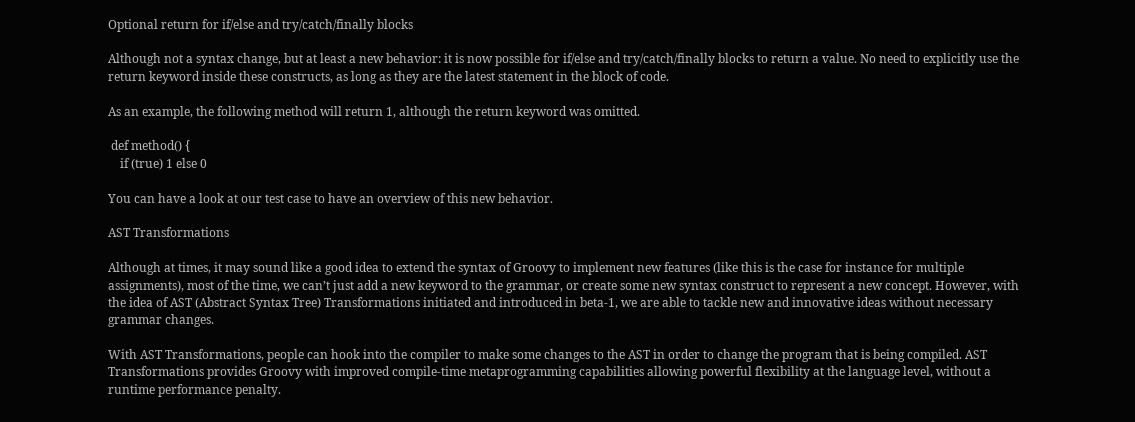Optional return for if/else and try/catch/finally blocks

Although not a syntax change, but at least a new behavior: it is now possible for if/else and try/catch/finally blocks to return a value. No need to explicitly use the return keyword inside these constructs, as long as they are the latest statement in the block of code.

As an example, the following method will return 1, although the return keyword was omitted.

 def method() {
    if (true) 1 else 0

You can have a look at our test case to have an overview of this new behavior.

AST Transformations

Although at times, it may sound like a good idea to extend the syntax of Groovy to implement new features (like this is the case for instance for multiple assignments), most of the time, we can’t just add a new keyword to the grammar, or create some new syntax construct to represent a new concept. However, with the idea of AST (Abstract Syntax Tree) Transformations initiated and introduced in beta-1, we are able to tackle new and innovative ideas without necessary grammar changes.

With AST Transformations, people can hook into the compiler to make some changes to the AST in order to change the program that is being compiled. AST Transformations provides Groovy with improved compile-time metaprogramming capabilities allowing powerful flexibility at the language level, without a runtime performance penalty.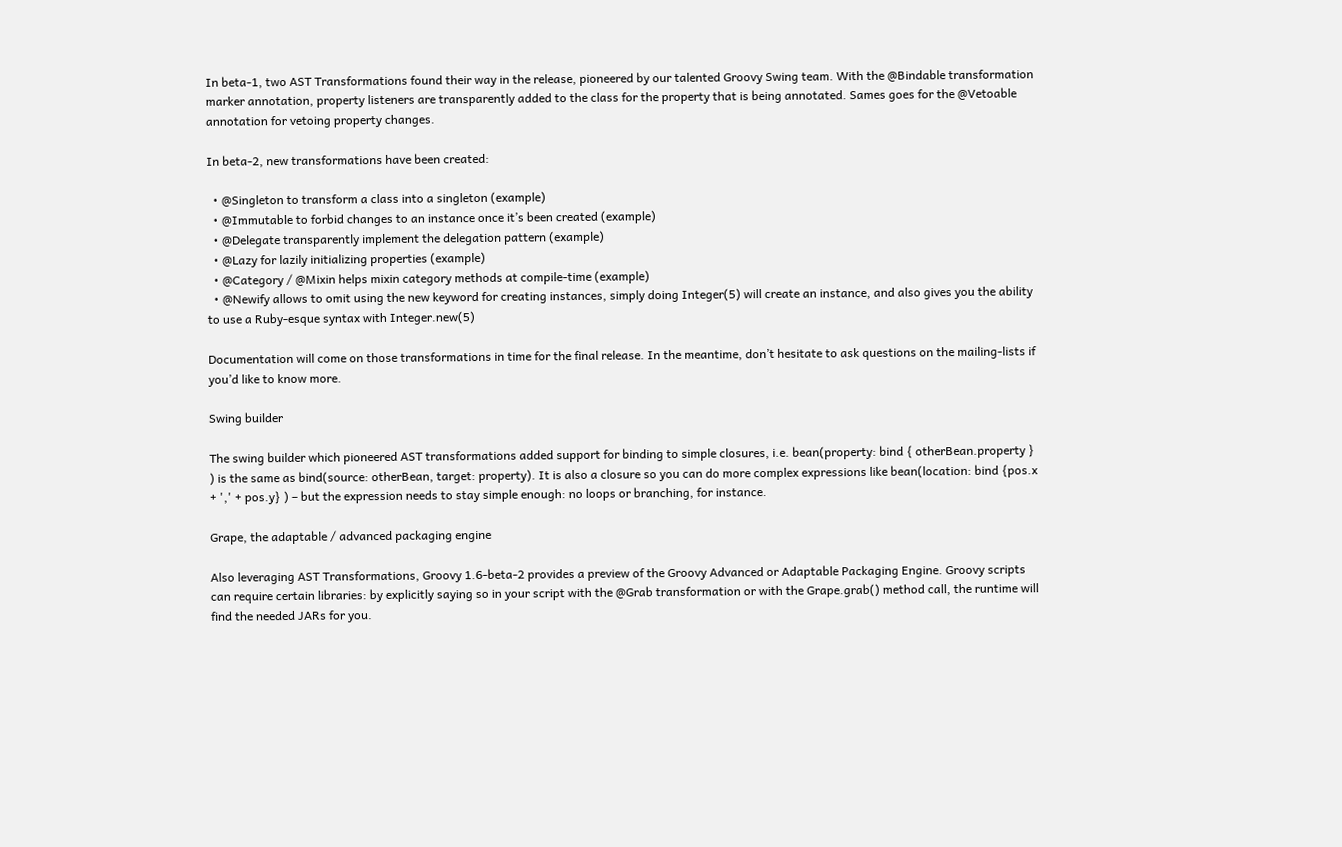In beta-1, two AST Transformations found their way in the release, pioneered by our talented Groovy Swing team. With the @Bindable transformation marker annotation, property listeners are transparently added to the class for the property that is being annotated. Sames goes for the @Vetoable annotation for vetoing property changes.

In beta-2, new transformations have been created:

  • @Singleton to transform a class into a singleton (example)
  • @Immutable to forbid changes to an instance once it’s been created (example)
  • @Delegate transparently implement the delegation pattern (example)
  • @Lazy for lazily initializing properties (example)
  • @Category / @Mixin helps mixin category methods at compile-time (example)
  • @Newify allows to omit using the new keyword for creating instances, simply doing Integer(5) will create an instance, and also gives you the ability to use a Ruby-esque syntax with Integer.new(5)

Documentation will come on those transformations in time for the final release. In the meantime, don’t hesitate to ask questions on the mailing-lists if you’d like to know more.

Swing builder

The swing builder which pioneered AST transformations added support for binding to simple closures, i.e. bean(property: bind { otherBean.property } ) is the same as bind(source: otherBean, target: property). It is also a closure so you can do more complex expressions like bean(location: bind {pos.x + ',' + pos.y} ) – but the expression needs to stay simple enough: no loops or branching, for instance.

Grape, the adaptable / advanced packaging engine

Also leveraging AST Transformations, Groovy 1.6-beta-2 provides a preview of the Groovy Advanced or Adaptable Packaging Engine. Groovy scripts can require certain libraries: by explicitly saying so in your script with the @Grab transformation or with the Grape.grab() method call, the runtime will find the needed JARs for you.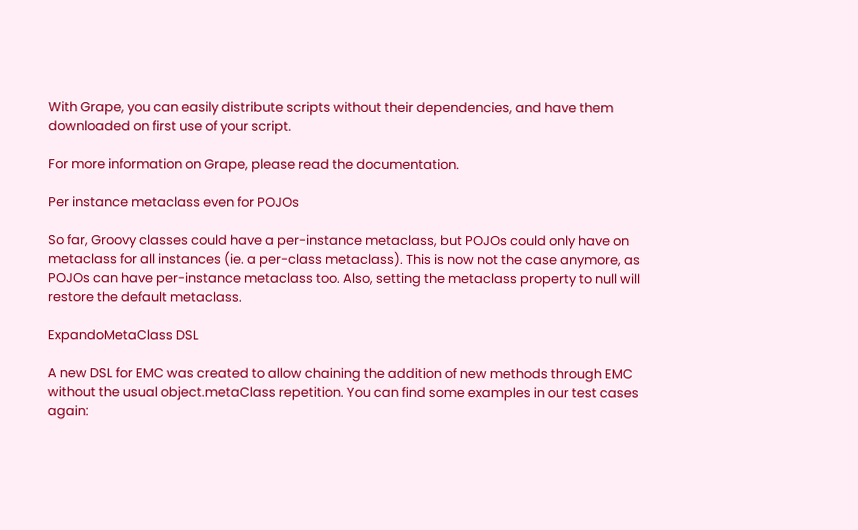With Grape, you can easily distribute scripts without their dependencies, and have them downloaded on first use of your script.

For more information on Grape, please read the documentation.

Per instance metaclass even for POJOs

So far, Groovy classes could have a per-instance metaclass, but POJOs could only have on metaclass for all instances (ie. a per-class metaclass). This is now not the case anymore, as POJOs can have per-instance metaclass too. Also, setting the metaclass property to null will restore the default metaclass.

ExpandoMetaClass DSL

A new DSL for EMC was created to allow chaining the addition of new methods through EMC without the usual object.metaClass repetition. You can find some examples in our test cases again: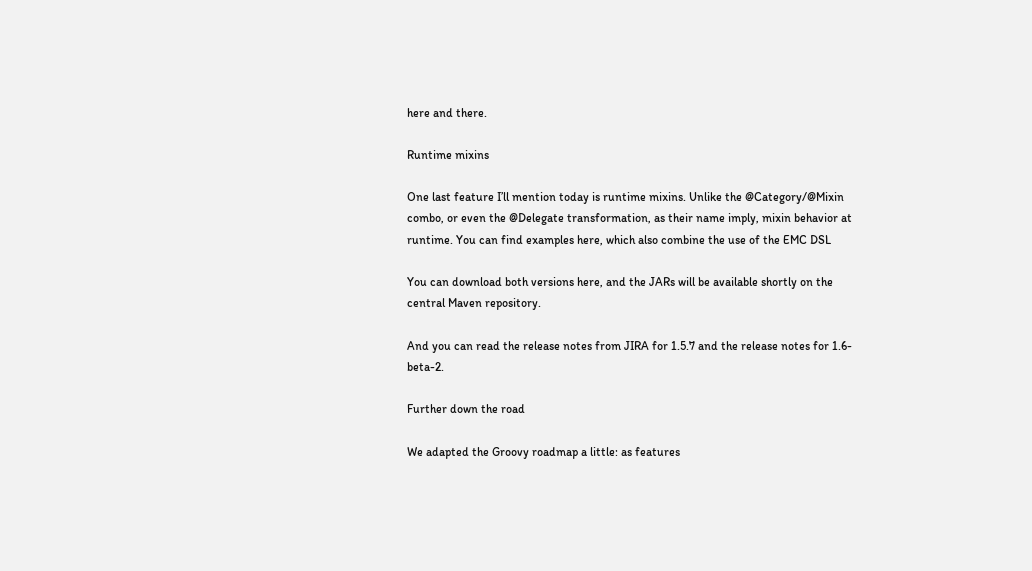here and there.

Runtime mixins

One last feature I’ll mention today is runtime mixins. Unlike the @Category/@Mixin combo, or even the @Delegate transformation, as their name imply, mixin behavior at runtime. You can find examples here, which also combine the use of the EMC DSL

You can download both versions here, and the JARs will be available shortly on the central Maven repository.

And you can read the release notes from JIRA for 1.5.7 and the release notes for 1.6-beta-2.

Further down the road

We adapted the Groovy roadmap a little: as features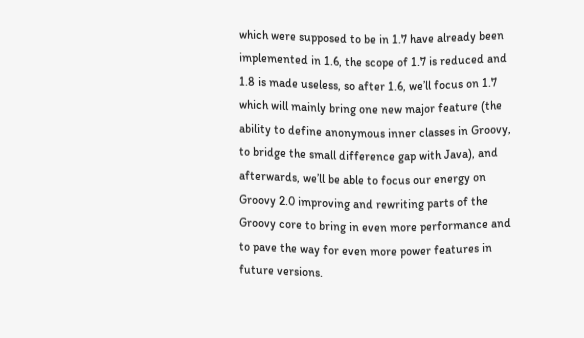which were supposed to be in 1.7 have already been implemented in 1.6, the scope of 1.7 is reduced and 1.8 is made useless, so after 1.6, we’ll focus on 1.7 which will mainly bring one new major feature (the ability to define anonymous inner classes in Groovy, to bridge the small difference gap with Java), and afterwards, we’ll be able to focus our energy on Groovy 2.0 improving and rewriting parts of the Groovy core to bring in even more performance and to pave the way for even more power features in future versions.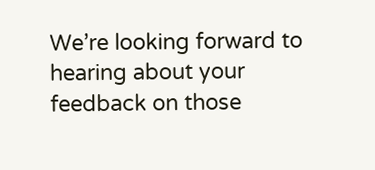We’re looking forward to hearing about your feedback on those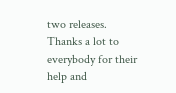two releases.
Thanks a lot to everybody for their help and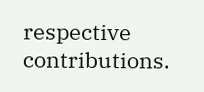respective contributions.